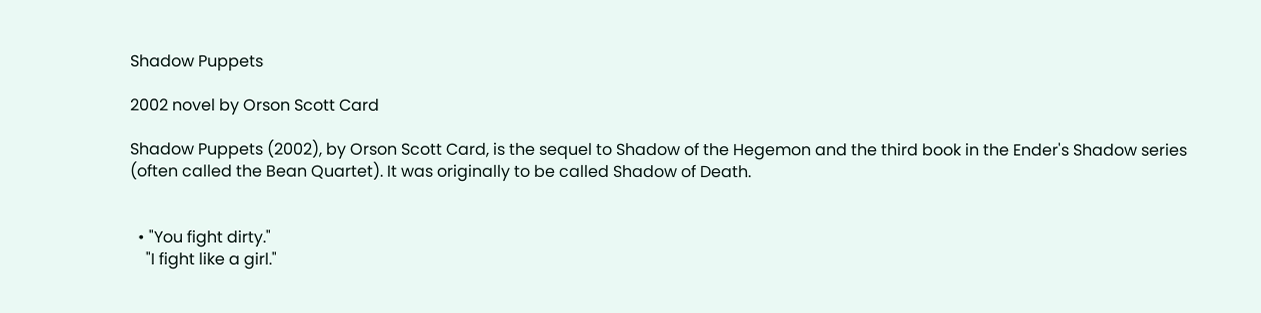Shadow Puppets

2002 novel by Orson Scott Card

Shadow Puppets (2002), by Orson Scott Card, is the sequel to Shadow of the Hegemon and the third book in the Ender's Shadow series (often called the Bean Quartet). It was originally to be called Shadow of Death.


  • "You fight dirty."
    "I fight like a girl."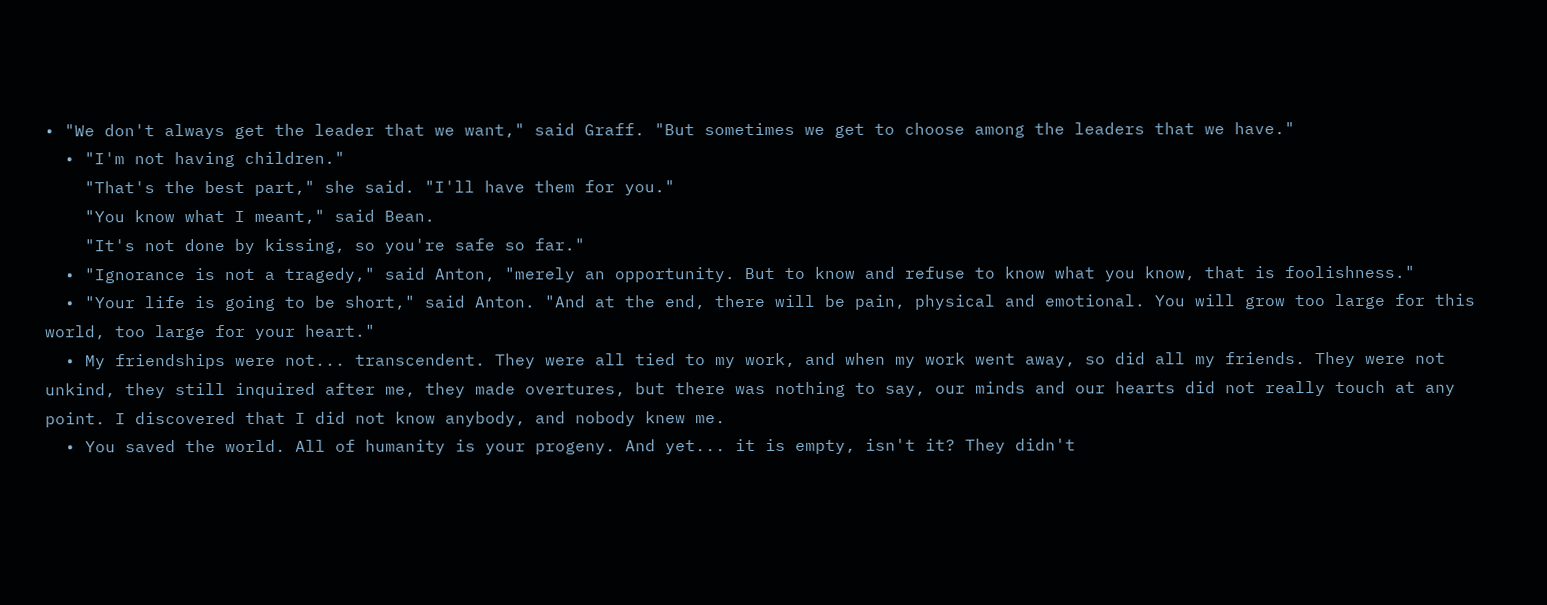• "We don't always get the leader that we want," said Graff. "But sometimes we get to choose among the leaders that we have."
  • "I'm not having children."
    "That's the best part," she said. "I'll have them for you."
    "You know what I meant," said Bean.
    "It's not done by kissing, so you're safe so far."
  • "Ignorance is not a tragedy," said Anton, "merely an opportunity. But to know and refuse to know what you know, that is foolishness."
  • "Your life is going to be short," said Anton. "And at the end, there will be pain, physical and emotional. You will grow too large for this world, too large for your heart."
  • My friendships were not... transcendent. They were all tied to my work, and when my work went away, so did all my friends. They were not unkind, they still inquired after me, they made overtures, but there was nothing to say, our minds and our hearts did not really touch at any point. I discovered that I did not know anybody, and nobody knew me.
  • You saved the world. All of humanity is your progeny. And yet... it is empty, isn't it? They didn't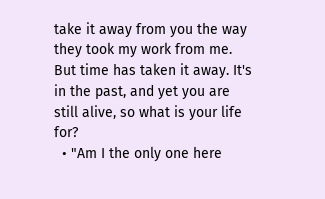take it away from you the way they took my work from me. But time has taken it away. It's in the past, and yet you are still alive, so what is your life for?
  • "Am I the only one here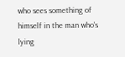who sees something of himself in the man who's lying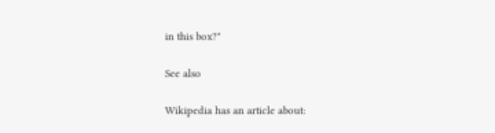in this box?"

See also

Wikipedia has an article about: